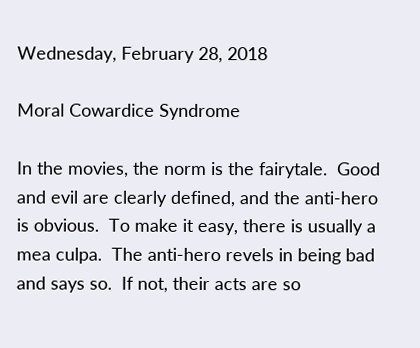Wednesday, February 28, 2018

Moral Cowardice Syndrome

In the movies, the norm is the fairytale.  Good and evil are clearly defined, and the anti-hero is obvious.  To make it easy, there is usually a mea culpa.  The anti-hero revels in being bad and says so.  If not, their acts are so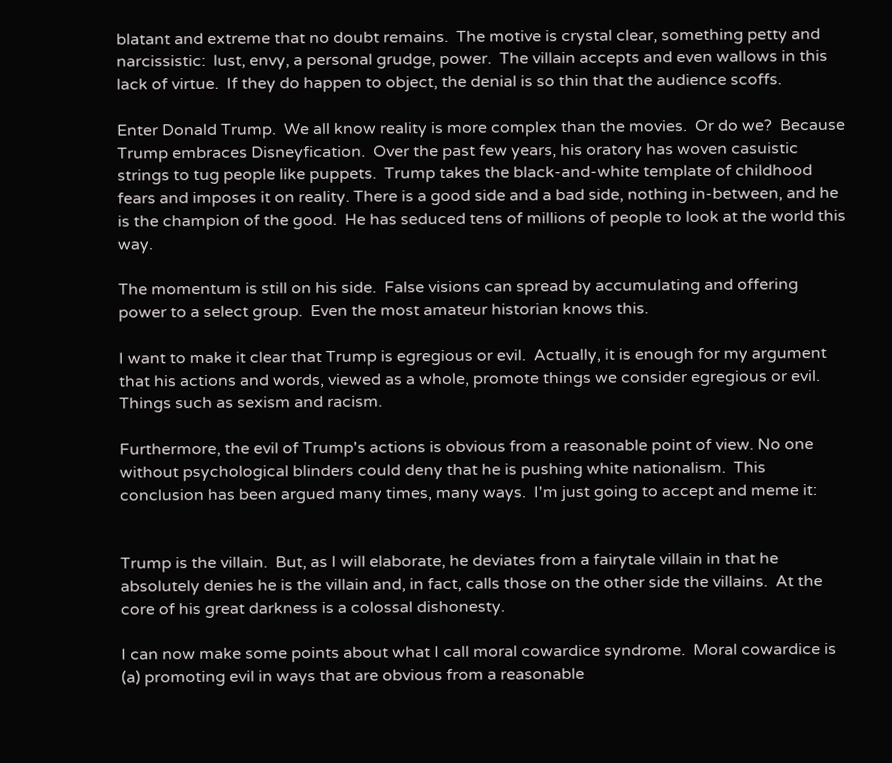blatant and extreme that no doubt remains.  The motive is crystal clear, something petty and narcissistic:  lust, envy, a personal grudge, power.  The villain accepts and even wallows in this lack of virtue.  If they do happen to object, the denial is so thin that the audience scoffs.

Enter Donald Trump.  We all know reality is more complex than the movies.  Or do we?  Because Trump embraces Disneyfication.  Over the past few years, his oratory has woven casuistic strings to tug people like puppets.  Trump takes the black-and-white template of childhood fears and imposes it on reality. There is a good side and a bad side, nothing in-between, and he is the champion of the good.  He has seduced tens of millions of people to look at the world this way.

The momentum is still on his side.  False visions can spread by accumulating and offering power to a select group.  Even the most amateur historian knows this.

I want to make it clear that Trump is egregious or evil.  Actually, it is enough for my argument that his actions and words, viewed as a whole, promote things we consider egregious or evil.  Things such as sexism and racism.

Furthermore, the evil of Trump's actions is obvious from a reasonable point of view. No one without psychological blinders could deny that he is pushing white nationalism.  This conclusion has been argued many times, many ways.  I'm just going to accept and meme it:


Trump is the villain.  But, as I will elaborate, he deviates from a fairytale villain in that he absolutely denies he is the villain and, in fact, calls those on the other side the villains.  At the core of his great darkness is a colossal dishonesty.

I can now make some points about what I call moral cowardice syndrome.  Moral cowardice is (a) promoting evil in ways that are obvious from a reasonable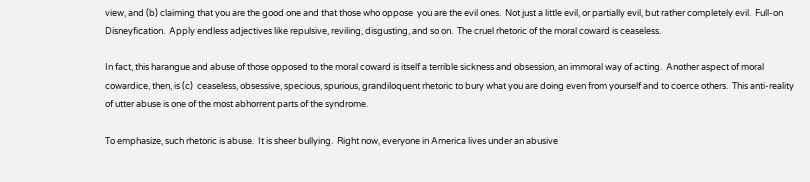view, and (b) claiming that you are the good one and that those who oppose  you are the evil ones.  Not just a little evil, or partially evil, but rather completely evil.  Full-on Disneyfication.  Apply endless adjectives like repulsive, reviling, disgusting, and so on.  The cruel rhetoric of the moral coward is ceaseless.

In fact, this harangue and abuse of those opposed to the moral coward is itself a terrible sickness and obsession, an immoral way of acting.  Another aspect of moral cowardice, then, is (c)  ceaseless, obsessive, specious, spurious, grandiloquent rhetoric to bury what you are doing even from yourself and to coerce others.  This anti-reality of utter abuse is one of the most abhorrent parts of the syndrome.

To emphasize, such rhetoric is abuse.  It is sheer bullying.  Right now, everyone in America lives under an abusive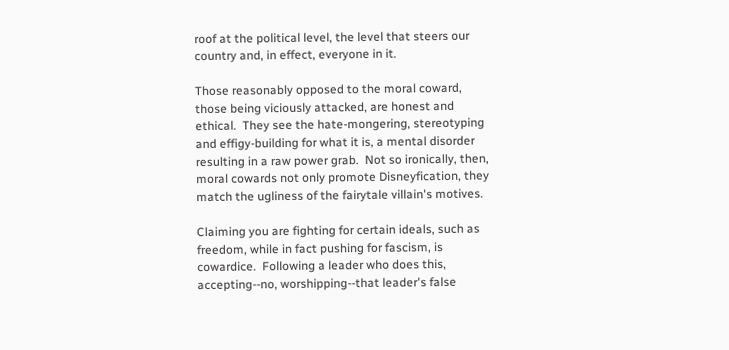roof at the political level, the level that steers our country and, in effect, everyone in it.

Those reasonably opposed to the moral coward, those being viciously attacked, are honest and ethical.  They see the hate-mongering, stereotyping and effigy-building for what it is, a mental disorder resulting in a raw power grab.  Not so ironically, then, moral cowards not only promote Disneyfication, they match the ugliness of the fairytale villain's motives.

Claiming you are fighting for certain ideals, such as freedom, while in fact pushing for fascism, is cowardice.  Following a leader who does this, accepting--no, worshipping--that leader's false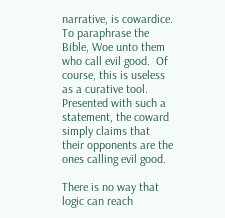narrative, is cowardice.  To paraphrase the Bible, Woe unto them who call evil good.  Of course, this is useless as a curative tool.  Presented with such a statement, the coward simply claims that their opponents are the ones calling evil good.

There is no way that logic can reach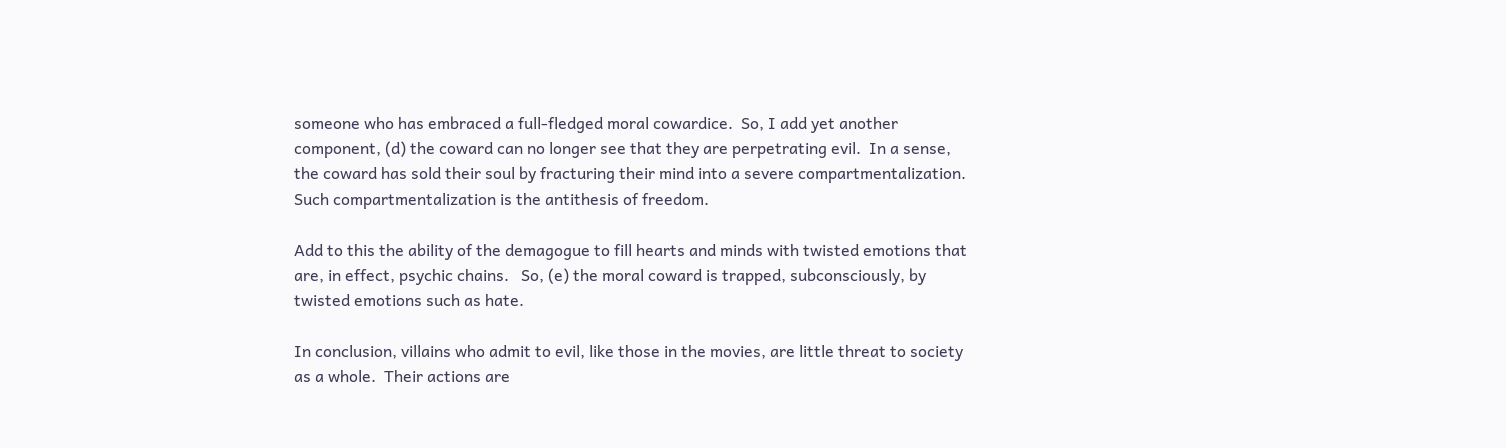someone who has embraced a full-fledged moral cowardice.  So, I add yet another component, (d) the coward can no longer see that they are perpetrating evil.  In a sense, the coward has sold their soul by fracturing their mind into a severe compartmentalization.  Such compartmentalization is the antithesis of freedom.

Add to this the ability of the demagogue to fill hearts and minds with twisted emotions that are, in effect, psychic chains.   So, (e) the moral coward is trapped, subconsciously, by twisted emotions such as hate.

In conclusion, villains who admit to evil, like those in the movies, are little threat to society as a whole.  Their actions are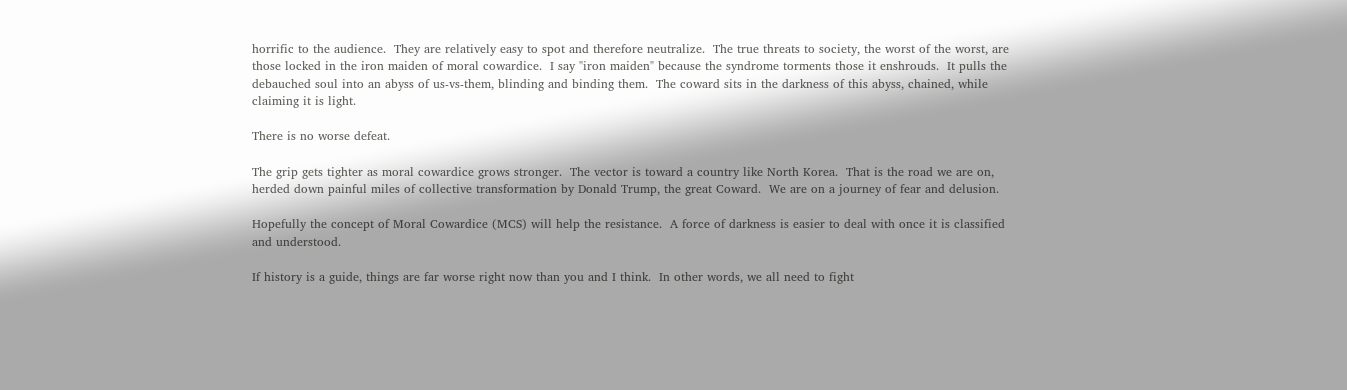horrific to the audience.  They are relatively easy to spot and therefore neutralize.  The true threats to society, the worst of the worst, are those locked in the iron maiden of moral cowardice.  I say "iron maiden" because the syndrome torments those it enshrouds.  It pulls the debauched soul into an abyss of us-vs-them, blinding and binding them.  The coward sits in the darkness of this abyss, chained, while claiming it is light.

There is no worse defeat.

The grip gets tighter as moral cowardice grows stronger.  The vector is toward a country like North Korea.  That is the road we are on, herded down painful miles of collective transformation by Donald Trump, the great Coward.  We are on a journey of fear and delusion.

Hopefully the concept of Moral Cowardice (MCS) will help the resistance.  A force of darkness is easier to deal with once it is classified and understood.

If history is a guide, things are far worse right now than you and I think.  In other words, we all need to fight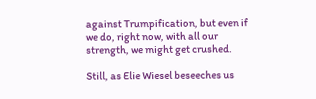against Trumpification, but even if we do, right now, with all our strength, we might get crushed.

Still, as Elie Wiesel beseeches us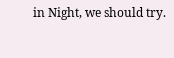in Night, we should try.